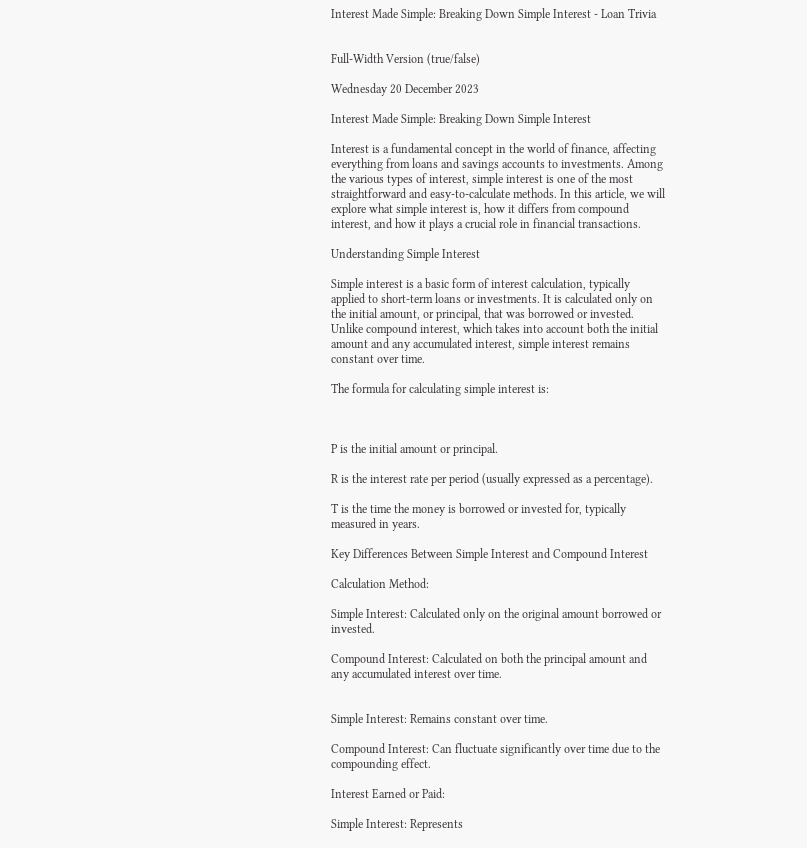Interest Made Simple: Breaking Down Simple Interest - Loan Trivia


Full-Width Version (true/false)

Wednesday 20 December 2023

Interest Made Simple: Breaking Down Simple Interest

Interest is a fundamental concept in the world of finance, affecting everything from loans and savings accounts to investments. Among the various types of interest, simple interest is one of the most straightforward and easy-to-calculate methods. In this article, we will explore what simple interest is, how it differs from compound interest, and how it plays a crucial role in financial transactions.

Understanding Simple Interest

Simple interest is a basic form of interest calculation, typically applied to short-term loans or investments. It is calculated only on the initial amount, or principal, that was borrowed or invested. Unlike compound interest, which takes into account both the initial amount and any accumulated interest, simple interest remains constant over time.

The formula for calculating simple interest is:



P is the initial amount or principal.

R is the interest rate per period (usually expressed as a percentage).

T is the time the money is borrowed or invested for, typically measured in years.

Key Differences Between Simple Interest and Compound Interest

Calculation Method:

Simple Interest: Calculated only on the original amount borrowed or invested.

Compound Interest: Calculated on both the principal amount and any accumulated interest over time.


Simple Interest: Remains constant over time.

Compound Interest: Can fluctuate significantly over time due to the compounding effect.

Interest Earned or Paid:

Simple Interest: Represents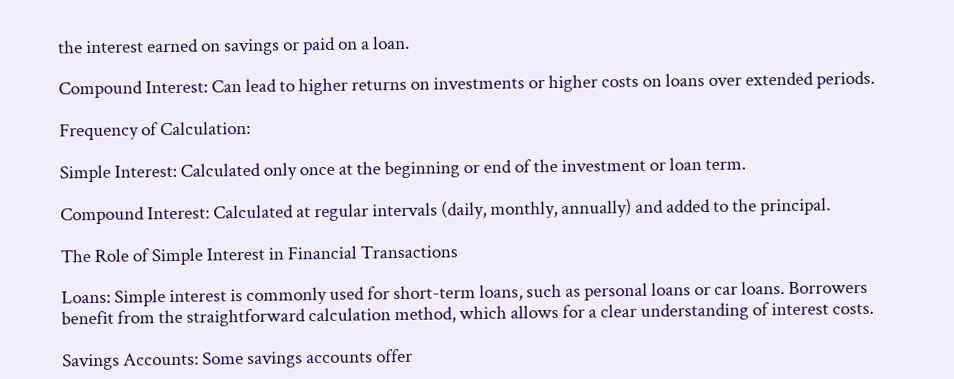the interest earned on savings or paid on a loan.

Compound Interest: Can lead to higher returns on investments or higher costs on loans over extended periods.

Frequency of Calculation:

Simple Interest: Calculated only once at the beginning or end of the investment or loan term.

Compound Interest: Calculated at regular intervals (daily, monthly, annually) and added to the principal.

The Role of Simple Interest in Financial Transactions

Loans: Simple interest is commonly used for short-term loans, such as personal loans or car loans. Borrowers benefit from the straightforward calculation method, which allows for a clear understanding of interest costs.

Savings Accounts: Some savings accounts offer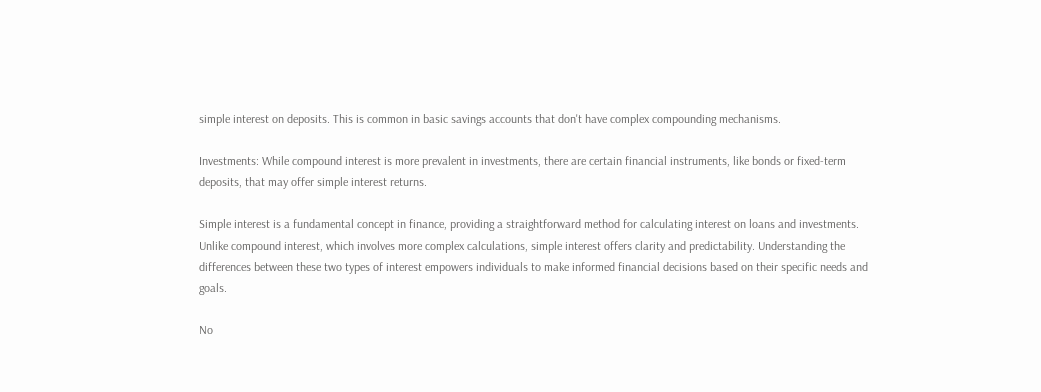simple interest on deposits. This is common in basic savings accounts that don't have complex compounding mechanisms.

Investments: While compound interest is more prevalent in investments, there are certain financial instruments, like bonds or fixed-term deposits, that may offer simple interest returns.

Simple interest is a fundamental concept in finance, providing a straightforward method for calculating interest on loans and investments. Unlike compound interest, which involves more complex calculations, simple interest offers clarity and predictability. Understanding the differences between these two types of interest empowers individuals to make informed financial decisions based on their specific needs and goals.

No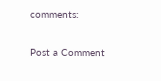comments:

Post a Comment